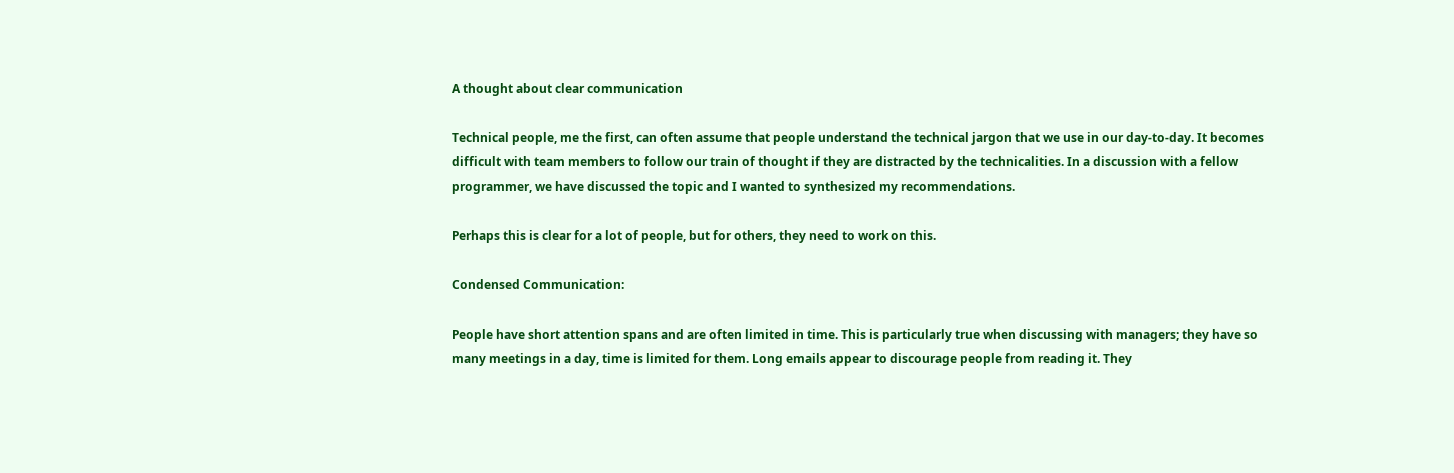A thought about clear communication

Technical people, me the first, can often assume that people understand the technical jargon that we use in our day-to-day. It becomes difficult with team members to follow our train of thought if they are distracted by the technicalities. In a discussion with a fellow programmer, we have discussed the topic and I wanted to synthesized my recommendations.

Perhaps this is clear for a lot of people, but for others, they need to work on this.

Condensed Communication:

People have short attention spans and are often limited in time. This is particularly true when discussing with managers; they have so many meetings in a day, time is limited for them. Long emails appear to discourage people from reading it. They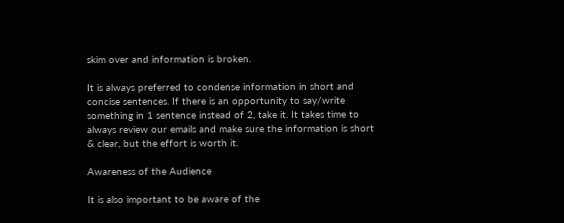skim over and information is broken.

It is always preferred to condense information in short and concise sentences. If there is an opportunity to say/write something in 1 sentence instead of 2, take it. It takes time to always review our emails and make sure the information is short & clear, but the effort is worth it.

Awareness of the Audience

It is also important to be aware of the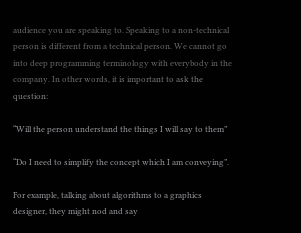audience you are speaking to. Speaking to a non-technical person is different from a technical person. We cannot go into deep programming terminology with everybody in the company. In other words, it is important to ask the question:

“Will the person understand the things I will say to them”

“Do I need to simplify the concept which I am conveying”.

For example, talking about algorithms to a graphics designer, they might nod and say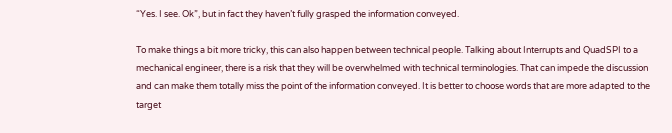“Yes. I see. Ok”, but in fact they haven’t fully grasped the information conveyed.

To make things a bit more tricky, this can also happen between technical people. Talking about Interrupts and QuadSPI to a mechanical engineer, there is a risk that they will be overwhelmed with technical terminologies. That can impede the discussion and can make them totally miss the point of the information conveyed. It is better to choose words that are more adapted to the target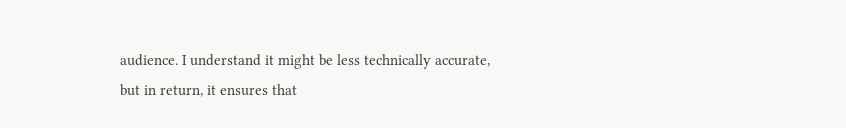audience. I understand it might be less technically accurate, but in return, it ensures that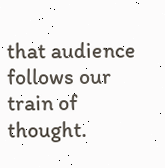that audience follows our train of thought.